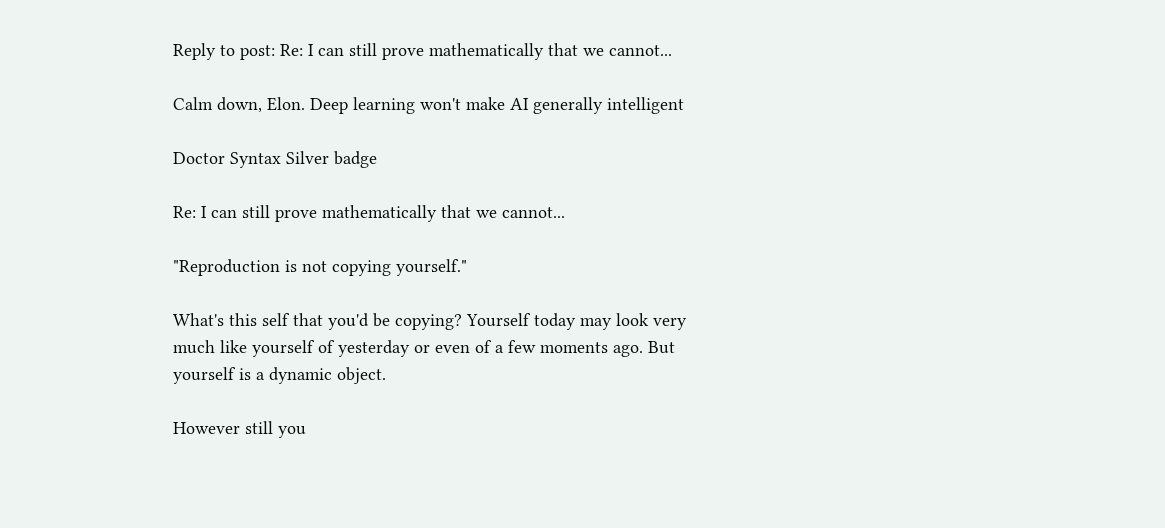Reply to post: Re: I can still prove mathematically that we cannot...

Calm down, Elon. Deep learning won't make AI generally intelligent

Doctor Syntax Silver badge

Re: I can still prove mathematically that we cannot...

"Reproduction is not copying yourself."

What's this self that you'd be copying? Yourself today may look very much like yourself of yesterday or even of a few moments ago. But yourself is a dynamic object.

However still you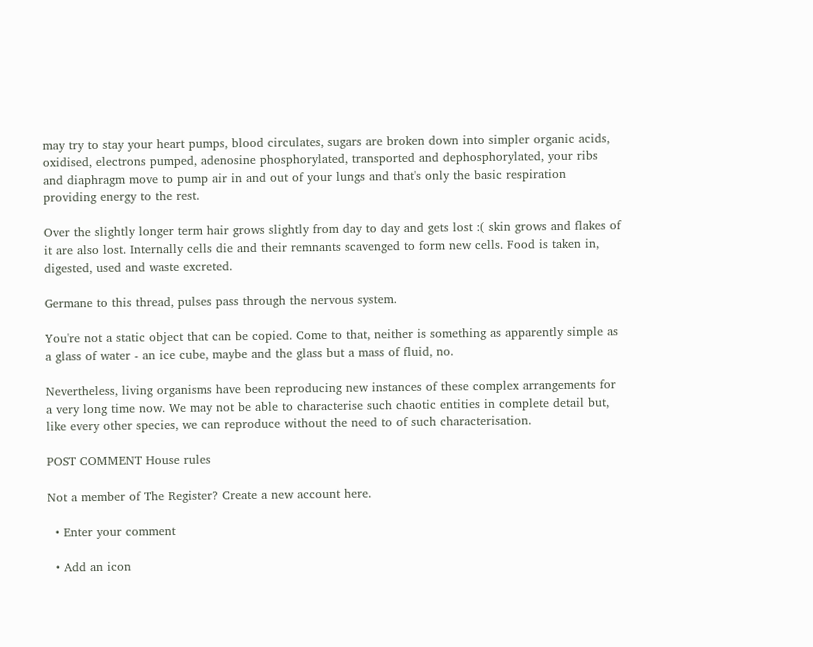may try to stay your heart pumps, blood circulates, sugars are broken down into simpler organic acids, oxidised, electrons pumped, adenosine phosphorylated, transported and dephosphorylated, your ribs and diaphragm move to pump air in and out of your lungs and that's only the basic respiration providing energy to the rest.

Over the slightly longer term hair grows slightly from day to day and gets lost :( skin grows and flakes of it are also lost. Internally cells die and their remnants scavenged to form new cells. Food is taken in, digested, used and waste excreted.

Germane to this thread, pulses pass through the nervous system.

You're not a static object that can be copied. Come to that, neither is something as apparently simple as a glass of water - an ice cube, maybe and the glass but a mass of fluid, no.

Nevertheless, living organisms have been reproducing new instances of these complex arrangements for a very long time now. We may not be able to characterise such chaotic entities in complete detail but, like every other species, we can reproduce without the need to of such characterisation.

POST COMMENT House rules

Not a member of The Register? Create a new account here.

  • Enter your comment

  • Add an icon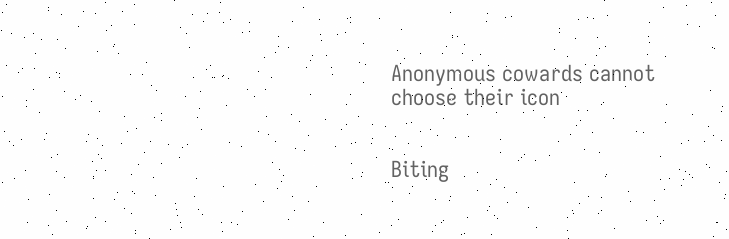Anonymous cowards cannot choose their icon


Biting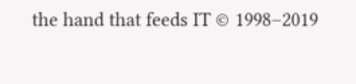the hand that feeds IT © 1998–2019